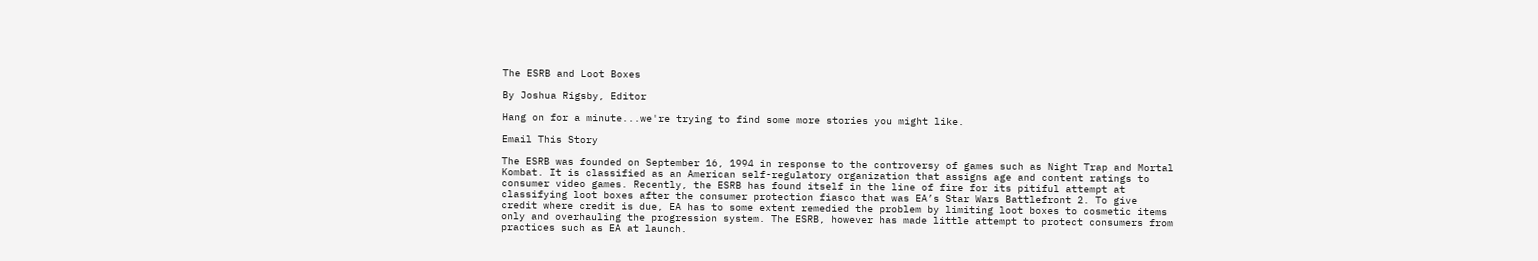The ESRB and Loot Boxes

By Joshua Rigsby, Editor

Hang on for a minute...we're trying to find some more stories you might like.

Email This Story

The ESRB was founded on September 16, 1994 in response to the controversy of games such as Night Trap and Mortal Kombat. It is classified as an American self-regulatory organization that assigns age and content ratings to consumer video games. Recently, the ESRB has found itself in the line of fire for its pitiful attempt at classifying loot boxes after the consumer protection fiasco that was EA’s Star Wars Battlefront 2. To give credit where credit is due, EA has to some extent remedied the problem by limiting loot boxes to cosmetic items only and overhauling the progression system. The ESRB, however has made little attempt to protect consumers from practices such as EA at launch.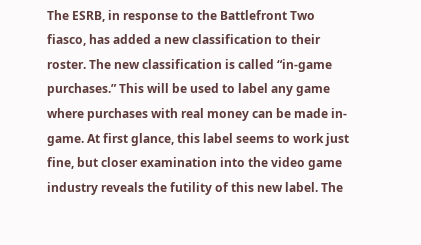The ESRB, in response to the Battlefront Two fiasco, has added a new classification to their roster. The new classification is called “in-game purchases.” This will be used to label any game where purchases with real money can be made in-game. At first glance, this label seems to work just fine, but closer examination into the video game industry reveals the futility of this new label. The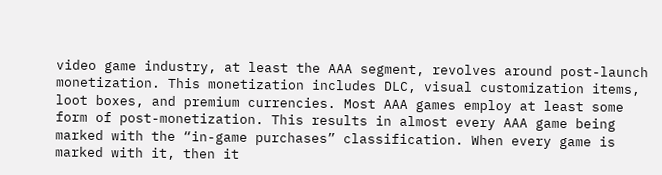video game industry, at least the AAA segment, revolves around post-launch monetization. This monetization includes DLC, visual customization items, loot boxes, and premium currencies. Most AAA games employ at least some form of post-monetization. This results in almost every AAA game being marked with the “in-game purchases” classification. When every game is marked with it, then it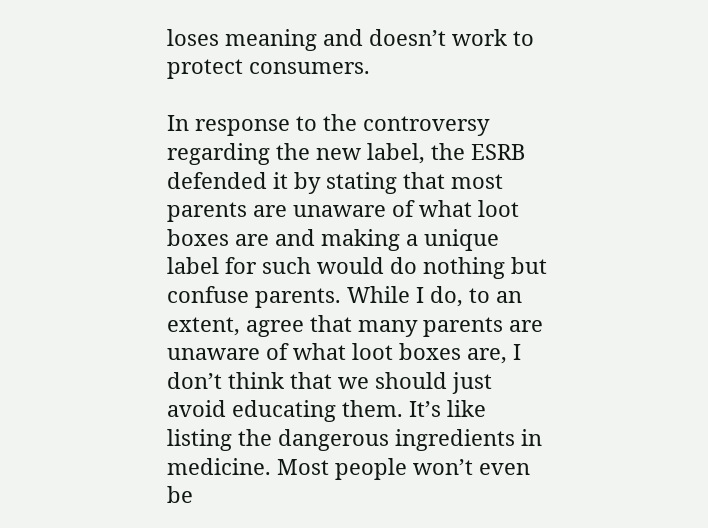loses meaning and doesn’t work to protect consumers.

In response to the controversy regarding the new label, the ESRB defended it by stating that most parents are unaware of what loot boxes are and making a unique label for such would do nothing but confuse parents. While I do, to an extent, agree that many parents are unaware of what loot boxes are, I don’t think that we should just avoid educating them. It’s like listing the dangerous ingredients in medicine. Most people won’t even be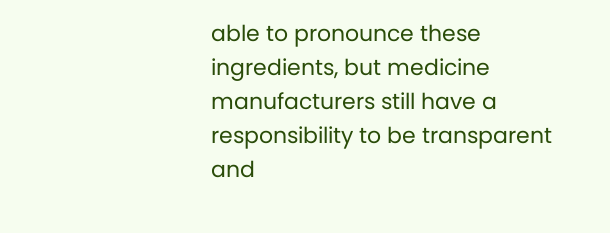able to pronounce these ingredients, but medicine manufacturers still have a responsibility to be transparent and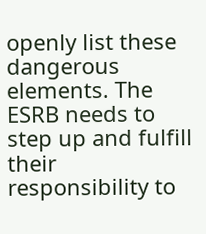openly list these dangerous elements. The ESRB needs to step up and fulfill their responsibility to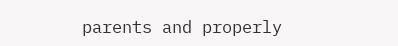parents and properly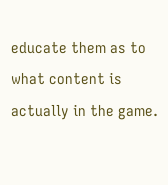educate them as to what content is actually in the game.